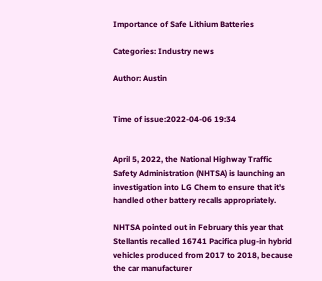Importance of Safe Lithium Batteries

Categories: Industry news

Author: Austin


Time of issue:2022-04-06 19:34


April 5, 2022, the National Highway Traffic Safety Administration (NHTSA) is launching an investigation into LG Chem to ensure that it's handled other battery recalls appropriately.

NHTSA pointed out in February this year that Stellantis recalled 16741 Pacifica plug-in hybrid vehicles produced from 2017 to 2018, because the car manufacturer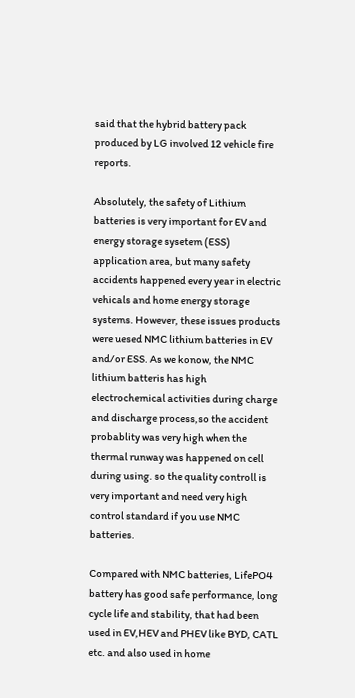said that the hybrid battery pack produced by LG involved 12 vehicle fire reports.

Absolutely, the safety of Lithium batteries is very important for EV and energy storage sysetem (ESS) application area, but many safety accidents happened every year in electric vehicals and home energy storage systems. However, these issues products were uesed NMC lithium batteries in EV and/or ESS. As we konow, the NMC lithium batteris has high electrochemical activities during charge and discharge process,so the accident probablity was very high when the thermal runway was happened on cell during using. so the quality controll is very important and need very high control standard if you use NMC batteries.

Compared with NMC batteries, LifePO4 battery has good safe performance, long cycle life and stability, that had been used in EV,HEV and PHEV like BYD, CATL etc. and also used in home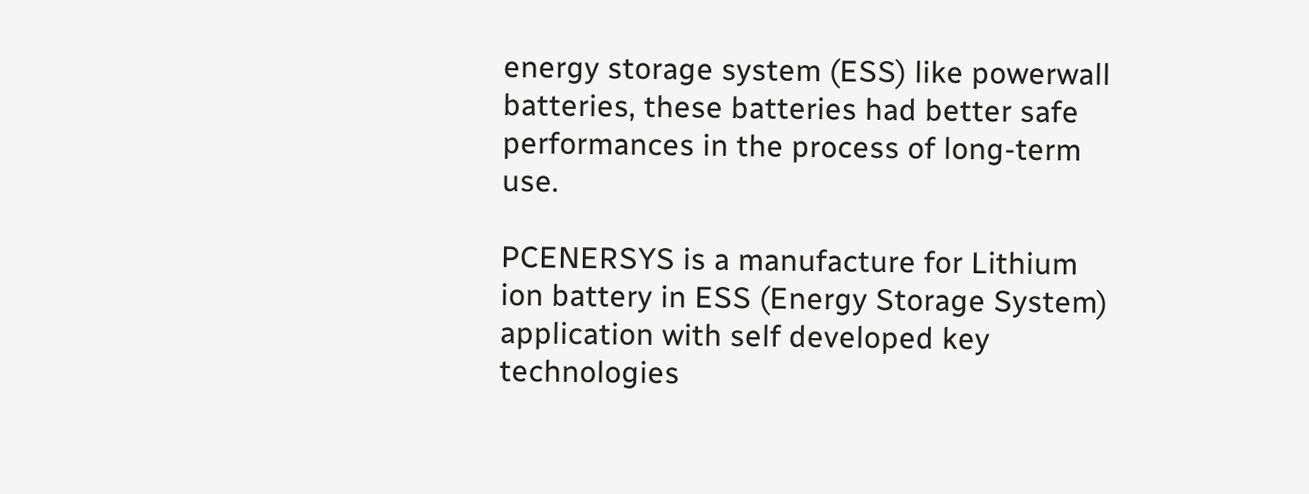energy storage system (ESS) like powerwall batteries, these batteries had better safe performances in the process of long-term use.

PCENERSYS is a manufacture for Lithium ion battery in ESS (Energy Storage System) application with self developed key technologies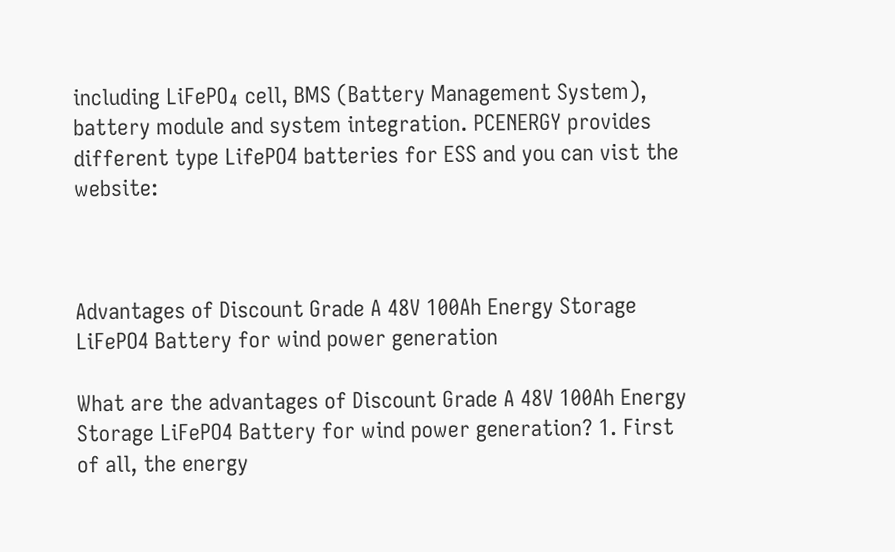including LiFePO₄ cell, BMS (Battery Management System), battery module and system integration. PCENERGY provides different type LifePO4 batteries for ESS and you can vist the website:



Advantages of Discount Grade A 48V 100Ah Energy Storage LiFePO4 Battery for wind power generation

What are the advantages of Discount Grade A 48V 100Ah Energy Storage LiFePO4 Battery for wind power generation? 1. First of all, the energy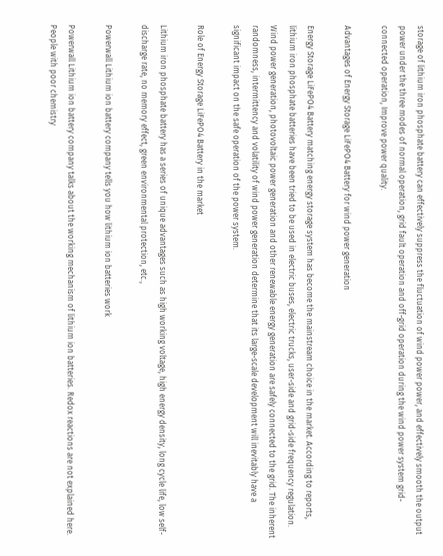storage of lithium iron phosphate battery can effectively suppress the fluctuation of wind power power, and effectively smooth the output power under the three modes of normal operation, grid fault operation and off-grid operation during the wind power system grid-connected operation, Improve power quality.

Advantages of Energy Storage LiFePO4 Battery for wind power generation

Energy Storage LiFePO4 Battery matching energy storage system has become the mainstream choice in the market. According to reports, lithium iron phosphate batteries have been tried to be used in electric buses, electric trucks, user-side and grid-side frequency regulation. Wind power generation, photovoltaic power generation and other renewable energy generation are safely connected to the grid. The inherent randomness, intermittency and volatility of wind power generation determine that its large-scale development will inevitably have a significant impact on the safe operation of the power system.

Role of Energy Storage LiFePO4 Battery in the market

Lithium iron phosphate battery has a series of unique advantages such as high working voltage, high energy density, long cycle life, low self-discharge rate, no memory effect, green environmental protection, etc.,

Powerwall Lithium ion battery company tells you how lithium ion batteries work

Powerwall Lithium ion battery company talks about the working mechanism of lithium ion batteries. Redox reactions are not explained here. People with poor chemistry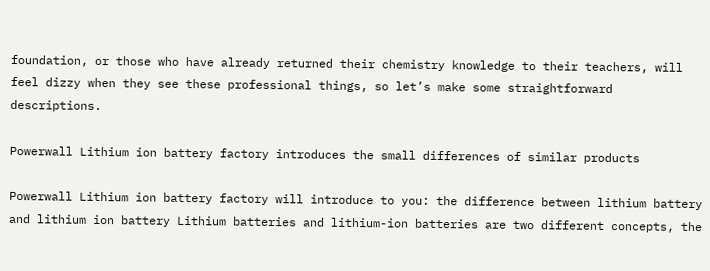foundation, or those who have already returned their chemistry knowledge to their teachers, will feel dizzy when they see these professional things, so let’s make some straightforward descriptions.

Powerwall Lithium ion battery factory introduces the small differences of similar products

Powerwall Lithium ion battery factory will introduce to you: the difference between lithium battery and lithium ion battery Lithium batteries and lithium-ion batteries are two different concepts, the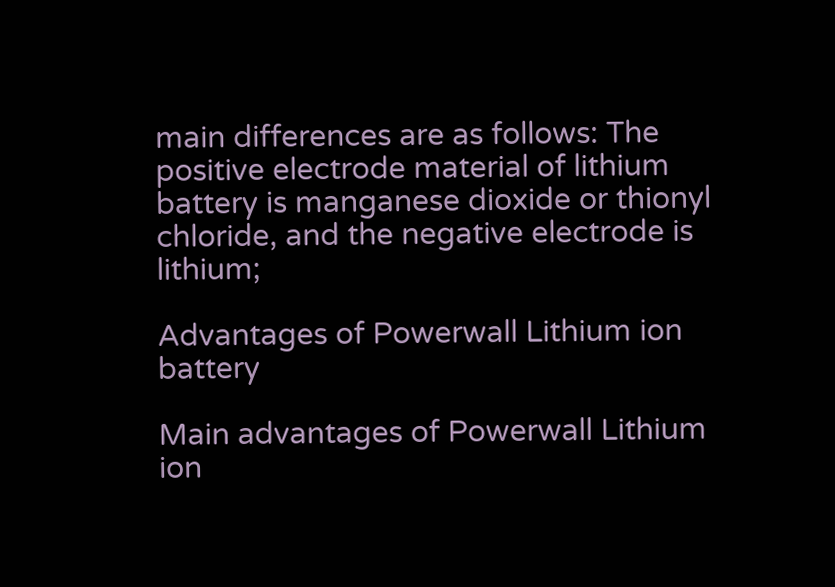main differences are as follows: The positive electrode material of lithium battery is manganese dioxide or thionyl chloride, and the negative electrode is lithium;

Advantages of Powerwall Lithium ion battery

Main advantages of Powerwall Lithium ion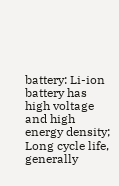battery: Li-ion battery has high voltage and high energy density; Long cycle life, generally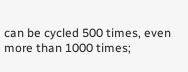can be cycled 500 times, even more than 1000 times;